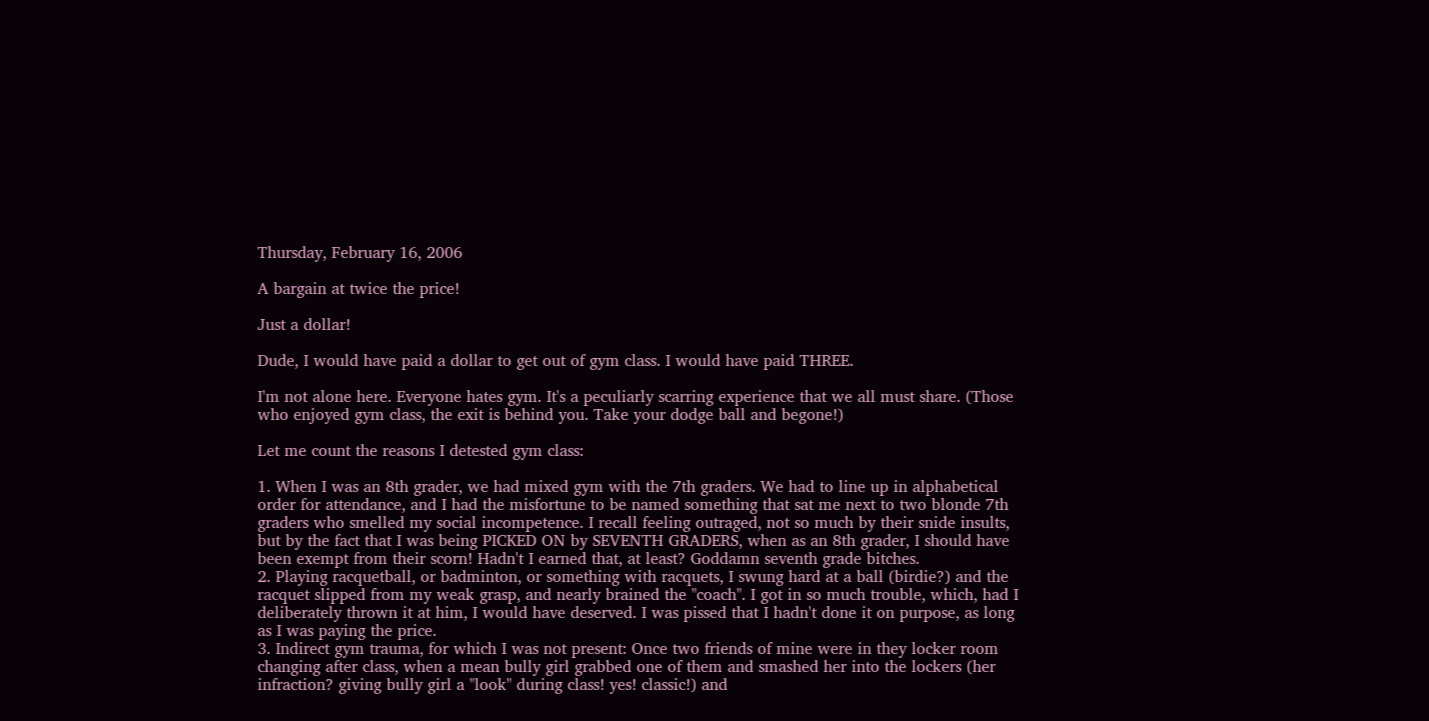Thursday, February 16, 2006

A bargain at twice the price!

Just a dollar!

Dude, I would have paid a dollar to get out of gym class. I would have paid THREE.

I'm not alone here. Everyone hates gym. It's a peculiarly scarring experience that we all must share. (Those who enjoyed gym class, the exit is behind you. Take your dodge ball and begone!)

Let me count the reasons I detested gym class:

1. When I was an 8th grader, we had mixed gym with the 7th graders. We had to line up in alphabetical order for attendance, and I had the misfortune to be named something that sat me next to two blonde 7th graders who smelled my social incompetence. I recall feeling outraged, not so much by their snide insults, but by the fact that I was being PICKED ON by SEVENTH GRADERS, when as an 8th grader, I should have been exempt from their scorn! Hadn't I earned that, at least? Goddamn seventh grade bitches.
2. Playing racquetball, or badminton, or something with racquets, I swung hard at a ball (birdie?) and the racquet slipped from my weak grasp, and nearly brained the "coach". I got in so much trouble, which, had I deliberately thrown it at him, I would have deserved. I was pissed that I hadn't done it on purpose, as long as I was paying the price.
3. Indirect gym trauma, for which I was not present: Once two friends of mine were in they locker room changing after class, when a mean bully girl grabbed one of them and smashed her into the lockers (her infraction? giving bully girl a "look" during class! yes! classic!) and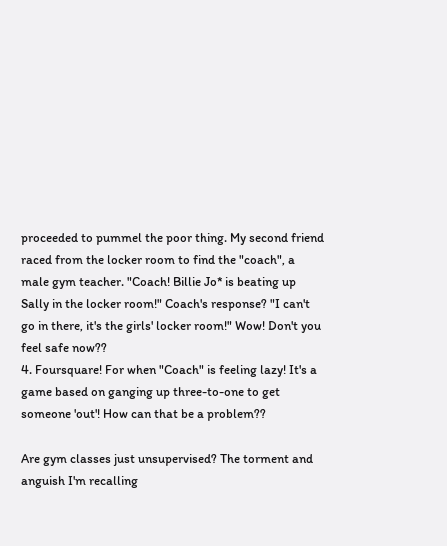proceeded to pummel the poor thing. My second friend raced from the locker room to find the "coach", a male gym teacher. "Coach! Billie Jo* is beating up Sally in the locker room!" Coach's response? "I can't go in there, it's the girls' locker room!" Wow! Don't you feel safe now??
4. Foursquare! For when "Coach" is feeling lazy! It's a game based on ganging up three-to-one to get someone 'out'! How can that be a problem??

Are gym classes just unsupervised? The torment and anguish I'm recalling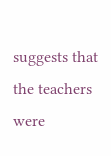suggests that the teachers were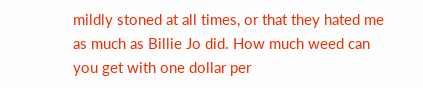mildly stoned at all times, or that they hated me as much as Billie Jo did. How much weed can you get with one dollar per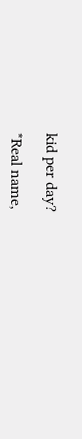kid per day?

*Real name,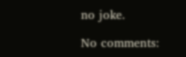no joke.

No comments: